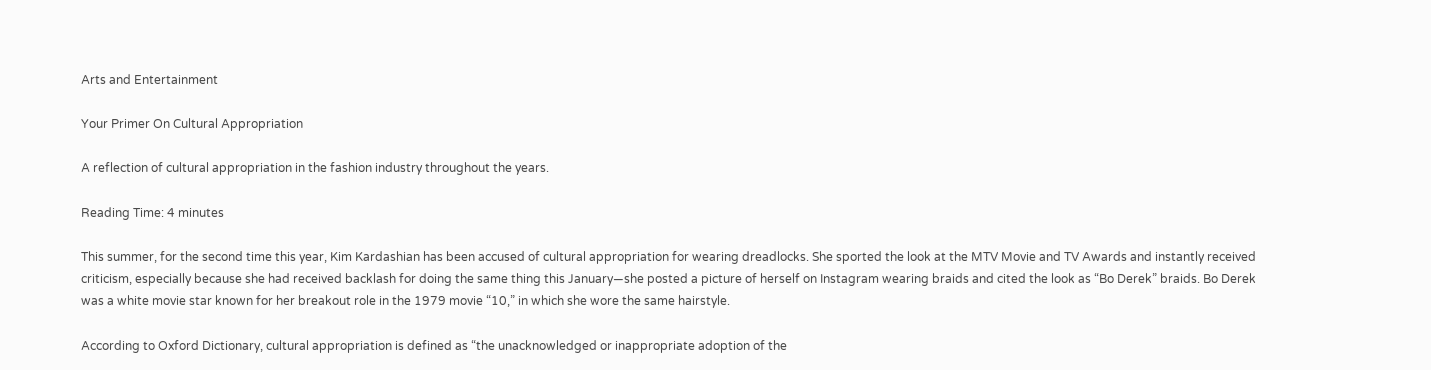Arts and Entertainment

Your Primer On Cultural Appropriation

A reflection of cultural appropriation in the fashion industry throughout the years.

Reading Time: 4 minutes

This summer, for the second time this year, Kim Kardashian has been accused of cultural appropriation for wearing dreadlocks. She sported the look at the MTV Movie and TV Awards and instantly received criticism, especially because she had received backlash for doing the same thing this January—she posted a picture of herself on Instagram wearing braids and cited the look as “Bo Derek” braids. Bo Derek was a white movie star known for her breakout role in the 1979 movie “10,” in which she wore the same hairstyle.

According to Oxford Dictionary, cultural appropriation is defined as “the unacknowledged or inappropriate adoption of the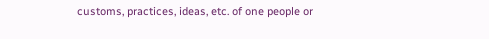customs, practices, ideas, etc. of one people or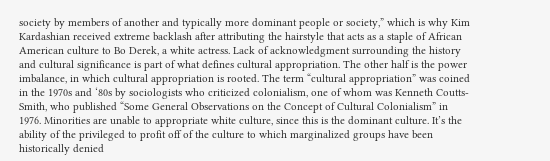society by members of another and typically more dominant people or society,” which is why Kim Kardashian received extreme backlash after attributing the hairstyle that acts as a staple of African American culture to Bo Derek, a white actress. Lack of acknowledgment surrounding the history and cultural significance is part of what defines cultural appropriation. The other half is the power imbalance, in which cultural appropriation is rooted. The term “cultural appropriation” was coined in the 1970s and ‘80s by sociologists who criticized colonialism, one of whom was Kenneth Coutts‐Smith, who published “Some General Observations on the Concept of Cultural Colonialism” in 1976. Minorities are unable to appropriate white culture, since this is the dominant culture. It’s the ability of the privileged to profit off of the culture to which marginalized groups have been historically denied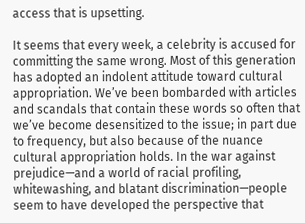access that is upsetting.

It seems that every week, a celebrity is accused for committing the same wrong. Most of this generation has adopted an indolent attitude toward cultural appropriation. We’ve been bombarded with articles and scandals that contain these words so often that we’ve become desensitized to the issue; in part due to frequency, but also because of the nuance cultural appropriation holds. In the war against prejudice—and a world of racial profiling, whitewashing, and blatant discrimination—people seem to have developed the perspective that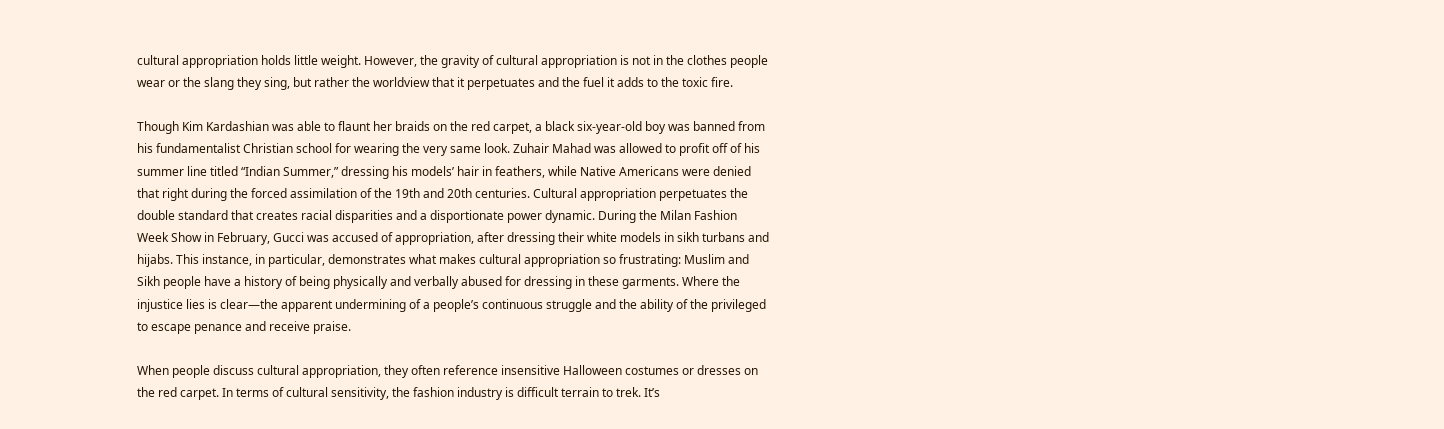cultural appropriation holds little weight. However, the gravity of cultural appropriation is not in the clothes people wear or the slang they sing, but rather the worldview that it perpetuates and the fuel it adds to the toxic fire.

Though Kim Kardashian was able to flaunt her braids on the red carpet, a black six-year-old boy was banned from his fundamentalist Christian school for wearing the very same look. Zuhair Mahad was allowed to profit off of his summer line titled “Indian Summer,” dressing his models’ hair in feathers, while Native Americans were denied that right during the forced assimilation of the 19th and 20th centuries. Cultural appropriation perpetuates the double standard that creates racial disparities and a disportionate power dynamic. During the Milan Fashion Week Show in February, Gucci was accused of appropriation, after dressing their white models in sikh turbans and hijabs. This instance, in particular, demonstrates what makes cultural appropriation so frustrating: Muslim and Sikh people have a history of being physically and verbally abused for dressing in these garments. Where the injustice lies is clear—the apparent undermining of a people’s continuous struggle and the ability of the privileged to escape penance and receive praise.

When people discuss cultural appropriation, they often reference insensitive Halloween costumes or dresses on the red carpet. In terms of cultural sensitivity, the fashion industry is difficult terrain to trek. It’s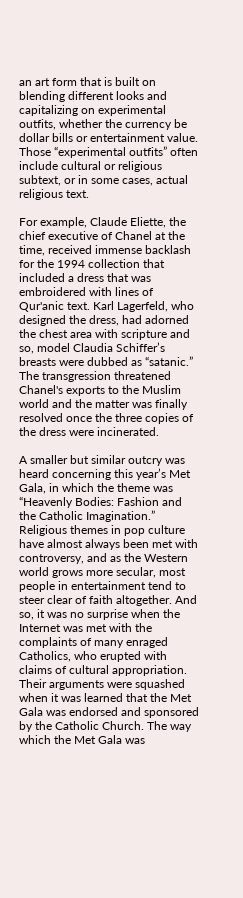an art form that is built on blending different looks and capitalizing on experimental outfits, whether the currency be dollar bills or entertainment value. Those “experimental outfits” often include cultural or religious subtext, or in some cases, actual religious text.

For example, Claude Eliette, the chief executive of Chanel at the time, received immense backlash for the 1994 collection that included a dress that was embroidered with lines of Qur'anic text. Karl Lagerfeld, who designed the dress, had adorned the chest area with scripture and so, model Claudia Schiffer’s breasts were dubbed as “satanic.” The transgression threatened Chanel's exports to the Muslim world and the matter was finally resolved once the three copies of the dress were incinerated.

A smaller but similar outcry was heard concerning this year’s Met Gala, in which the theme was “Heavenly Bodies: Fashion and the Catholic Imagination.” Religious themes in pop culture have almost always been met with controversy, and as the Western world grows more secular, most people in entertainment tend to steer clear of faith altogether. And so, it was no surprise when the Internet was met with the complaints of many enraged Catholics, who erupted with claims of cultural appropriation. Their arguments were squashed when it was learned that the Met Gala was endorsed and sponsored by the Catholic Church. The way which the Met Gala was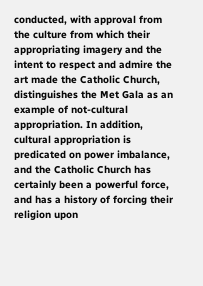conducted, with approval from the culture from which their appropriating imagery and the intent to respect and admire the art made the Catholic Church, distinguishes the Met Gala as an example of not-cultural appropriation. In addition, cultural appropriation is predicated on power imbalance, and the Catholic Church has certainly been a powerful force, and has a history of forcing their religion upon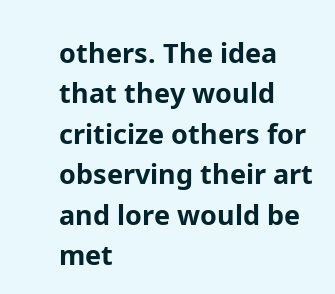others. The idea that they would criticize others for observing their art and lore would be met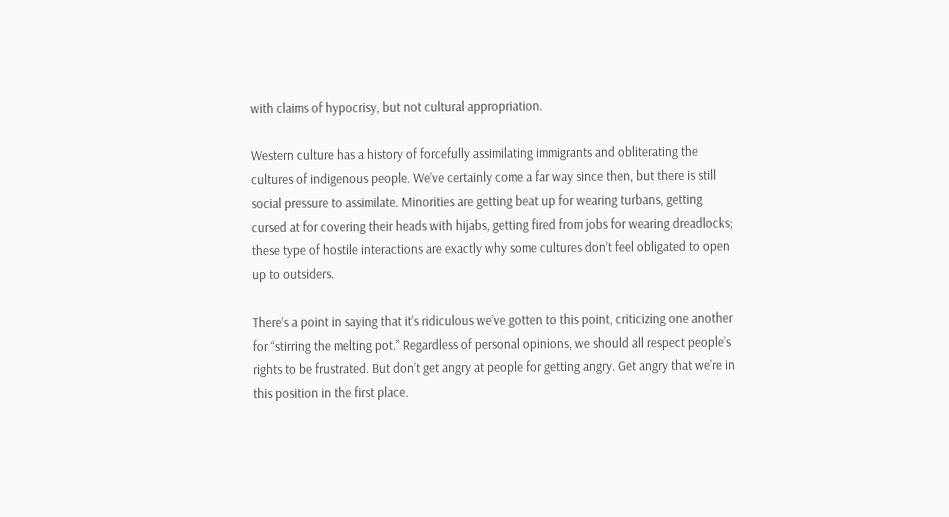with claims of hypocrisy, but not cultural appropriation.

Western culture has a history of forcefully assimilating immigrants and obliterating the cultures of indigenous people. We’ve certainly come a far way since then, but there is still social pressure to assimilate. Minorities are getting beat up for wearing turbans, getting cursed at for covering their heads with hijabs, getting fired from jobs for wearing dreadlocks; these type of hostile interactions are exactly why some cultures don’t feel obligated to open up to outsiders.

There’s a point in saying that it’s ridiculous we’ve gotten to this point, criticizing one another for “stirring the melting pot.” Regardless of personal opinions, we should all respect people’s rights to be frustrated. But don’t get angry at people for getting angry. Get angry that we’re in this position in the first place.